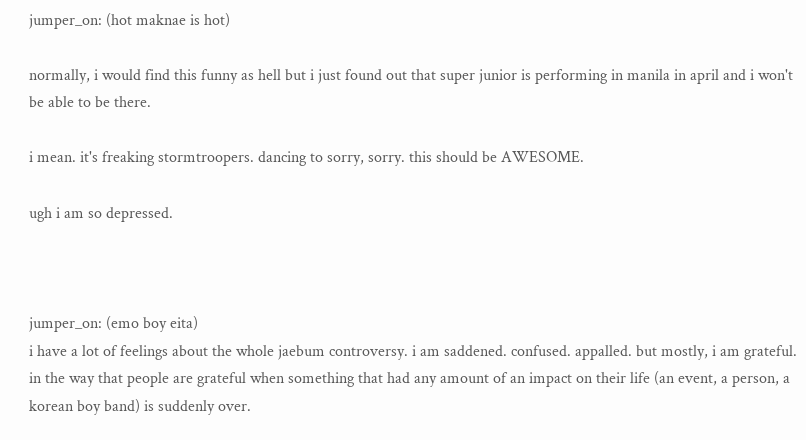jumper_on: (hot maknae is hot)

normally, i would find this funny as hell but i just found out that super junior is performing in manila in april and i won't be able to be there.

i mean. it's freaking stormtroopers. dancing to sorry, sorry. this should be AWESOME.

ugh i am so depressed.



jumper_on: (emo boy eita)
i have a lot of feelings about the whole jaebum controversy. i am saddened. confused. appalled. but mostly, i am grateful. in the way that people are grateful when something that had any amount of an impact on their life (an event, a person, a korean boy band) is suddenly over.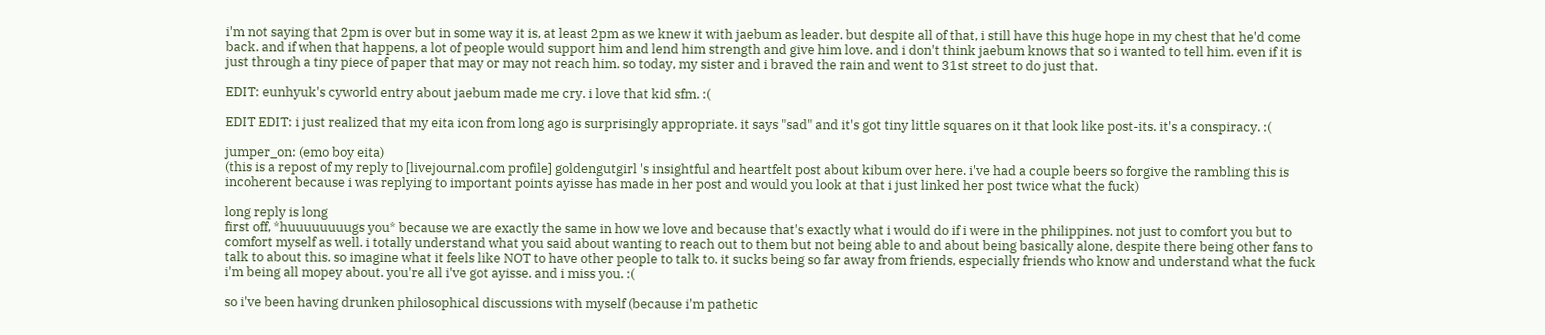i'm not saying that 2pm is over but in some way it is, at least 2pm as we knew it with jaebum as leader. but despite all of that, i still have this huge hope in my chest that he'd come back. and if when that happens, a lot of people would support him and lend him strength and give him love. and i don't think jaebum knows that so i wanted to tell him. even if it is just through a tiny piece of paper that may or may not reach him. so today, my sister and i braved the rain and went to 31st street to do just that.

EDIT: eunhyuk's cyworld entry about jaebum made me cry. i love that kid sfm. :(

EDIT EDIT: i just realized that my eita icon from long ago is surprisingly appropriate. it says "sad" and it's got tiny little squares on it that look like post-its. it's a conspiracy. :(

jumper_on: (emo boy eita)
(this is a repost of my reply to [livejournal.com profile] goldengutgirl 's insightful and heartfelt post about kibum over here. i've had a couple beers so forgive the rambling this is incoherent because i was replying to important points ayisse has made in her post and would you look at that i just linked her post twice what the fuck)

long reply is long
first off, *huuuuuuuugs you* because we are exactly the same in how we love and because that's exactly what i would do if i were in the philippines. not just to comfort you but to comfort myself as well. i totally understand what you said about wanting to reach out to them but not being able to and about being basically alone, despite there being other fans to talk to about this. so imagine what it feels like NOT to have other people to talk to. it sucks being so far away from friends, especially friends who know and understand what the fuck i'm being all mopey about. you're all i've got ayisse. and i miss you. :(

so i've been having drunken philosophical discussions with myself (because i'm pathetic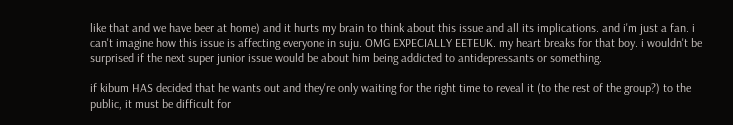like that and we have beer at home) and it hurts my brain to think about this issue and all its implications. and i'm just a fan. i can't imagine how this issue is affecting everyone in suju. OMG EXPECIALLY EETEUK. my heart breaks for that boy. i wouldn't be surprised if the next super junior issue would be about him being addicted to antidepressants or something.

if kibum HAS decided that he wants out and they're only waiting for the right time to reveal it (to the rest of the group?) to the public, it must be difficult for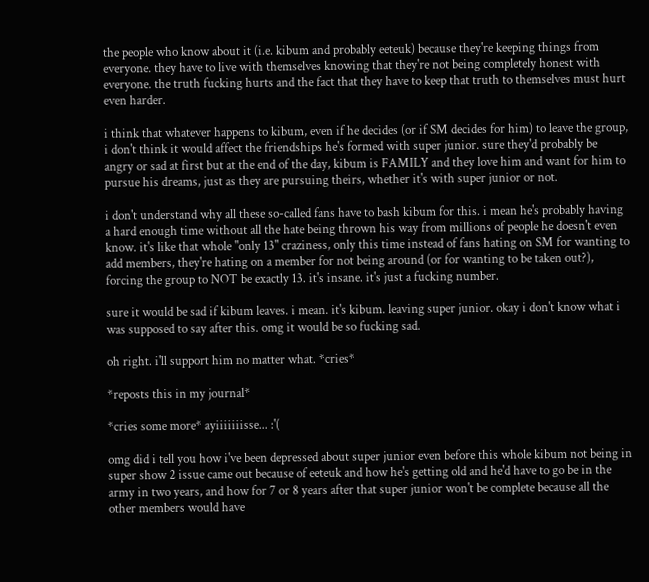the people who know about it (i.e. kibum and probably eeteuk) because they're keeping things from everyone. they have to live with themselves knowing that they're not being completely honest with everyone. the truth fucking hurts and the fact that they have to keep that truth to themselves must hurt even harder.

i think that whatever happens to kibum, even if he decides (or if SM decides for him) to leave the group, i don't think it would affect the friendships he's formed with super junior. sure they'd probably be angry or sad at first but at the end of the day, kibum is FAMILY and they love him and want for him to pursue his dreams, just as they are pursuing theirs, whether it's with super junior or not.

i don't understand why all these so-called fans have to bash kibum for this. i mean he's probably having a hard enough time without all the hate being thrown his way from millions of people he doesn't even know. it's like that whole "only 13" craziness, only this time instead of fans hating on SM for wanting to add members, they're hating on a member for not being around (or for wanting to be taken out?), forcing the group to NOT be exactly 13. it's insane. it's just a fucking number.

sure it would be sad if kibum leaves. i mean. it's kibum. leaving super junior. okay i don't know what i was supposed to say after this. omg it would be so fucking sad.

oh right. i'll support him no matter what. *cries*

*reposts this in my journal*

*cries some more* ayiiiiiiisse... :'(

omg did i tell you how i've been depressed about super junior even before this whole kibum not being in super show 2 issue came out because of eeteuk and how he's getting old and he'd have to go be in the army in two years, and how for 7 or 8 years after that super junior won't be complete because all the other members would have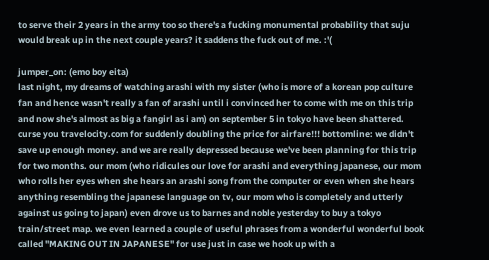to serve their 2 years in the army too so there's a fucking monumental probability that suju would break up in the next couple years? it saddens the fuck out of me. :'(

jumper_on: (emo boy eita)
last night, my dreams of watching arashi with my sister (who is more of a korean pop culture fan and hence wasn't really a fan of arashi until i convinced her to come with me on this trip and now she's almost as big a fangirl as i am) on september 5 in tokyo have been shattered. curse you travelocity.com for suddenly doubling the price for airfare!!! bottomline: we didn't save up enough money. and we are really depressed because we've been planning for this trip for two months. our mom (who ridicules our love for arashi and everything japanese, our mom who rolls her eyes when she hears an arashi song from the computer or even when she hears anything resembling the japanese language on tv, our mom who is completely and utterly against us going to japan) even drove us to barnes and noble yesterday to buy a tokyo train/street map. we even learned a couple of useful phrases from a wonderful wonderful book called "MAKING OUT IN JAPANESE" for use just in case we hook up with a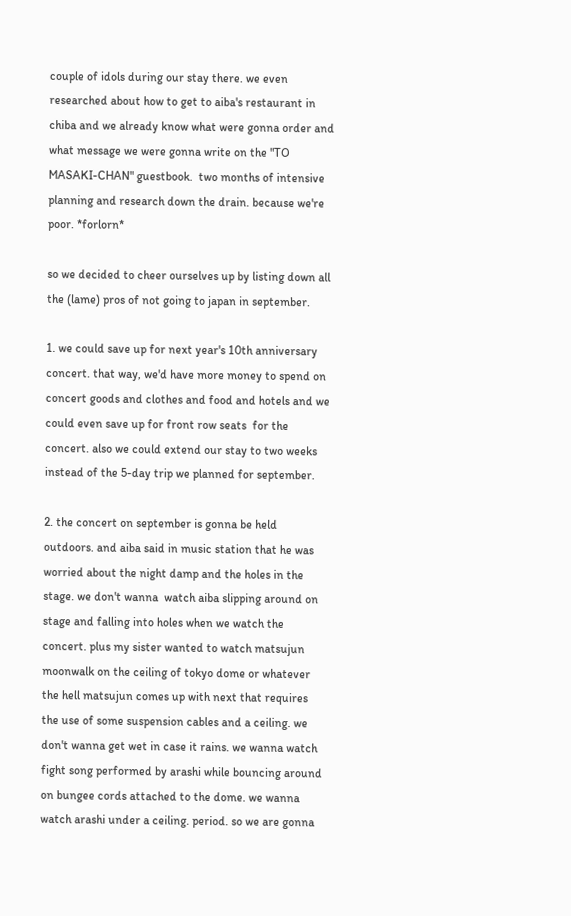couple of idols during our stay there. we even researched about how to get to aiba's restaurant in chiba and we already know what were gonna order and what message we were gonna write on the "TO MASAKI-CHAN" guestbook.  two months of intensive planning and research down the drain. because we're poor. *forlorn*

so we decided to cheer ourselves up by listing down all the (lame) pros of not going to japan in september.

1. we could save up for next year's 10th anniversary concert. that way, we'd have more money to spend on concert goods and clothes and food and hotels and we could even save up for front row seats  for the concert. also we could extend our stay to two weeks instead of the 5-day trip we planned for september.

2. the concert on september is gonna be held outdoors. and aiba said in music station that he was worried about the night damp and the holes in the stage. we don't wanna  watch aiba slipping around on stage and falling into holes when we watch the concert. plus my sister wanted to watch matsujun moonwalk on the ceiling of tokyo dome or whatever the hell matsujun comes up with next that requires the use of some suspension cables and a ceiling. we don't wanna get wet in case it rains. we wanna watch fight song performed by arashi while bouncing around on bungee cords attached to the dome. we wanna watch arashi under a ceiling. period. so we are gonna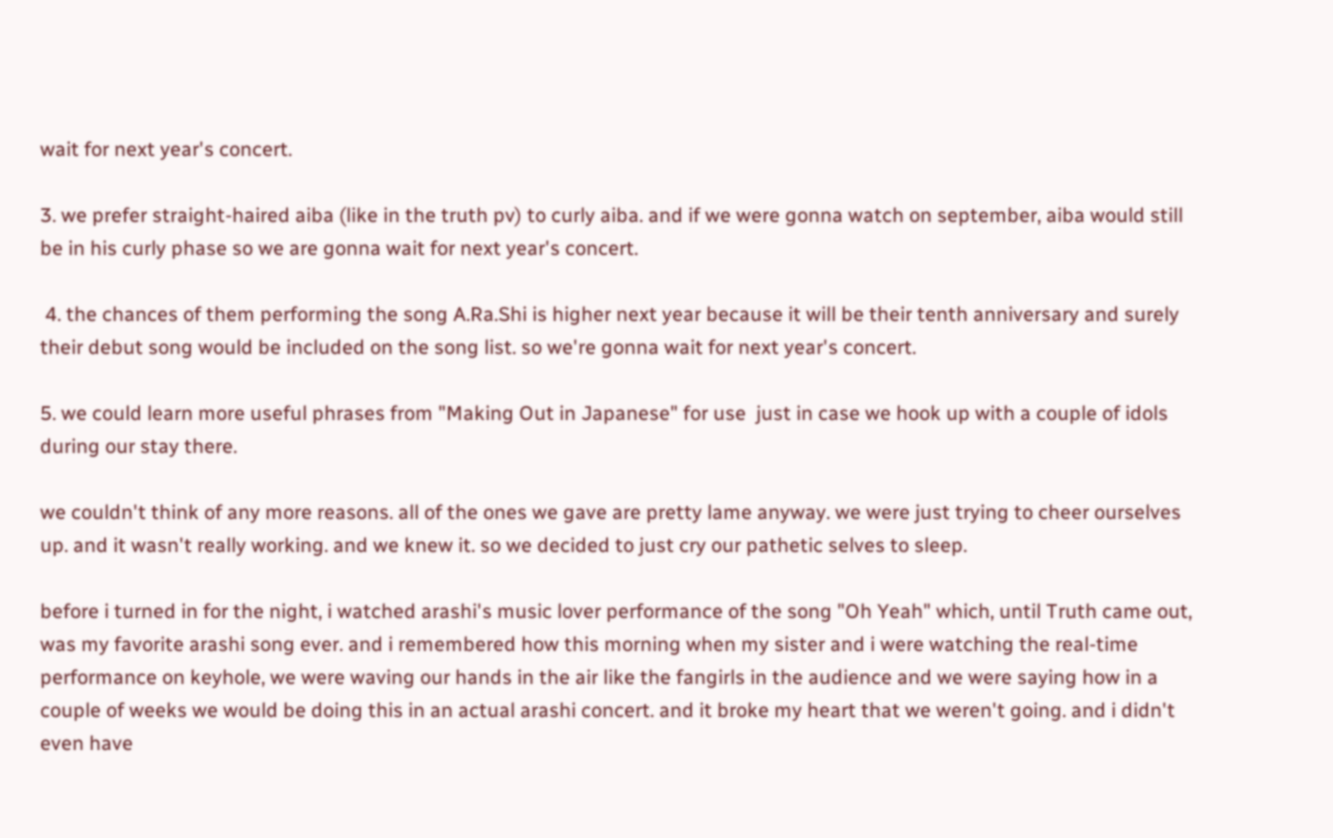wait for next year's concert.

3. we prefer straight-haired aiba (like in the truth pv) to curly aiba. and if we were gonna watch on september, aiba would still be in his curly phase so we are gonna wait for next year's concert.

 4. the chances of them performing the song A.Ra.Shi is higher next year because it will be their tenth anniversary and surely their debut song would be included on the song list. so we're gonna wait for next year's concert.

5. we could learn more useful phrases from "Making Out in Japanese" for use  just in case we hook up with a couple of idols during our stay there.

we couldn't think of any more reasons. all of the ones we gave are pretty lame anyway. we were just trying to cheer ourselves up. and it wasn't really working. and we knew it. so we decided to just cry our pathetic selves to sleep.

before i turned in for the night, i watched arashi's music lover performance of the song "Oh Yeah" which, until Truth came out, was my favorite arashi song ever. and i remembered how this morning when my sister and i were watching the real-time performance on keyhole, we were waving our hands in the air like the fangirls in the audience and we were saying how in a couple of weeks we would be doing this in an actual arashi concert. and it broke my heart that we weren't going. and i didn't even have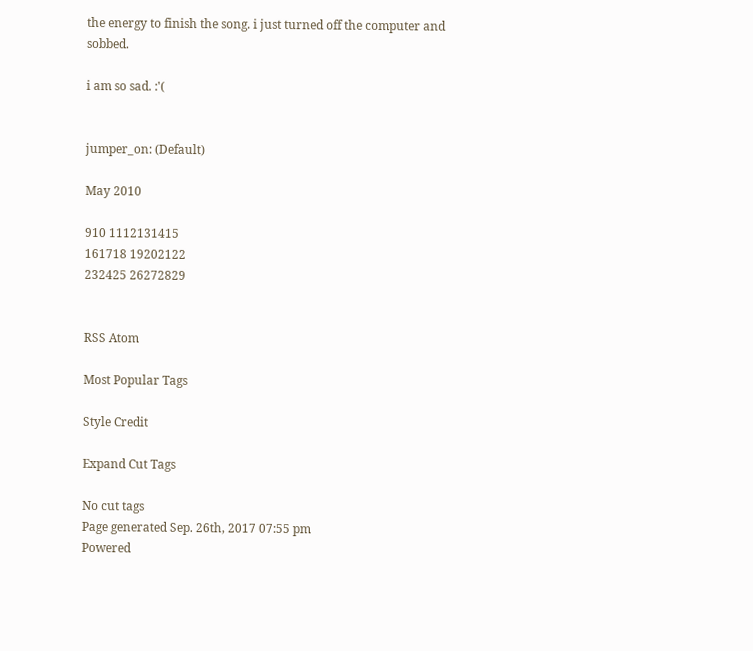the energy to finish the song. i just turned off the computer and sobbed.

i am so sad. :'(


jumper_on: (Default)

May 2010

910 1112131415
161718 19202122
232425 26272829


RSS Atom

Most Popular Tags

Style Credit

Expand Cut Tags

No cut tags
Page generated Sep. 26th, 2017 07:55 pm
Powered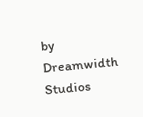by Dreamwidth Studios